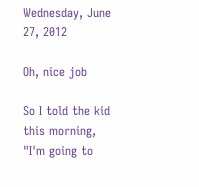Wednesday, June 27, 2012

Oh, nice job

So I told the kid this morning, "I'm going to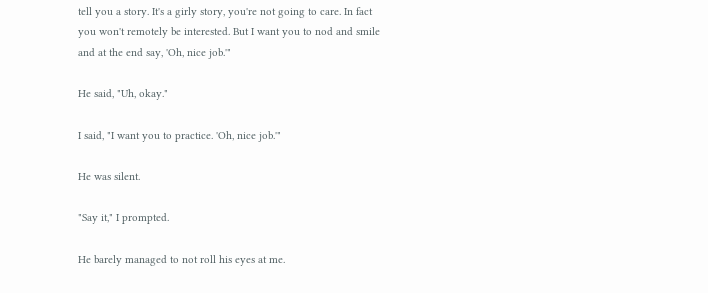tell you a story. It's a girly story, you're not going to care. In fact you won't remotely be interested. But I want you to nod and smile and at the end say, 'Oh, nice job.'"

He said, "Uh, okay."

I said, "I want you to practice. 'Oh, nice job.'"

He was silent.

"Say it," I prompted.

He barely managed to not roll his eyes at me.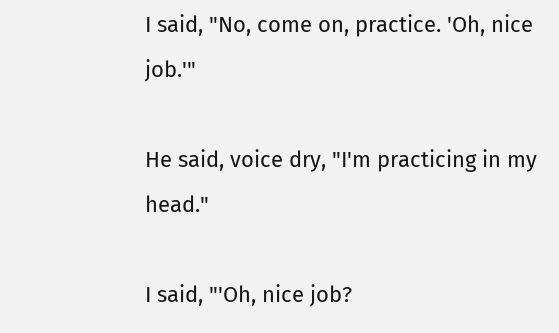I said, "No, come on, practice. 'Oh, nice job.'"

He said, voice dry, "I'm practicing in my head."

I said, "'Oh, nice job?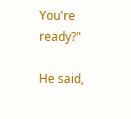You're ready?"

He said,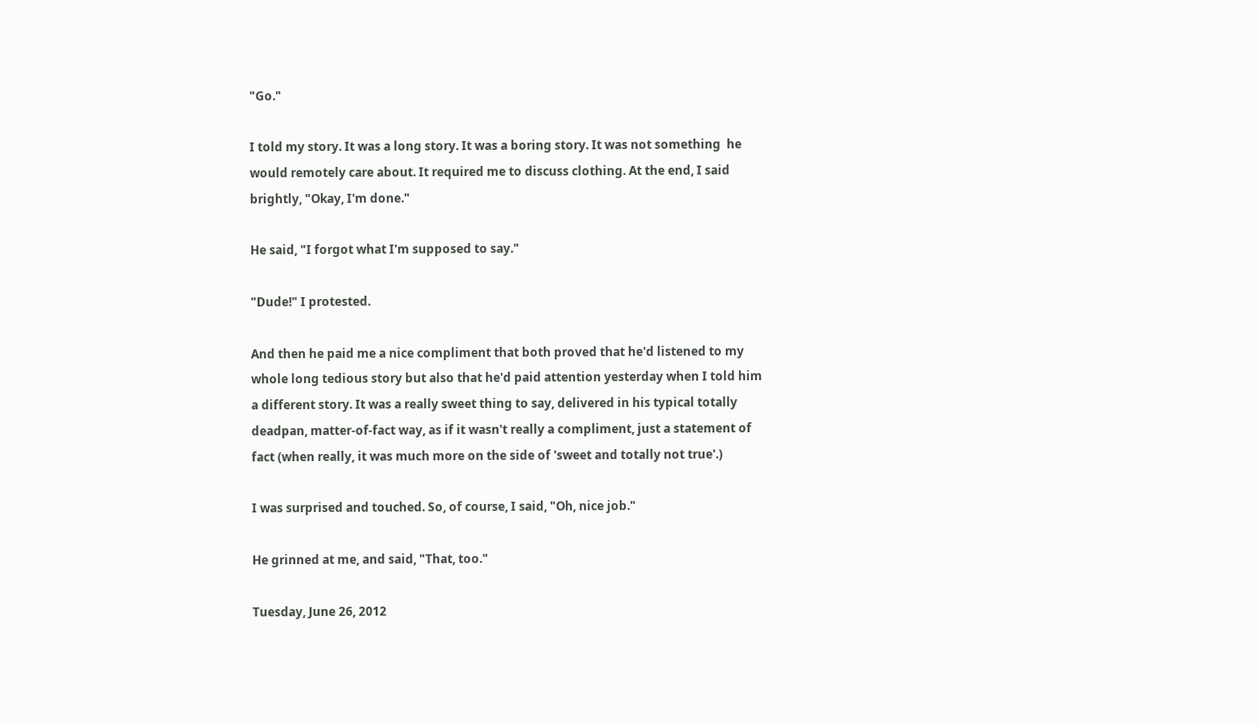"Go."

I told my story. It was a long story. It was a boring story. It was not something  he would remotely care about. It required me to discuss clothing. At the end, I said brightly, "Okay, I'm done."

He said, "I forgot what I'm supposed to say."

"Dude!" I protested.

And then he paid me a nice compliment that both proved that he'd listened to my whole long tedious story but also that he'd paid attention yesterday when I told him a different story. It was a really sweet thing to say, delivered in his typical totally deadpan, matter-of-fact way, as if it wasn't really a compliment, just a statement of fact (when really, it was much more on the side of 'sweet and totally not true'.)

I was surprised and touched. So, of course, I said, "Oh, nice job."

He grinned at me, and said, "That, too."

Tuesday, June 26, 2012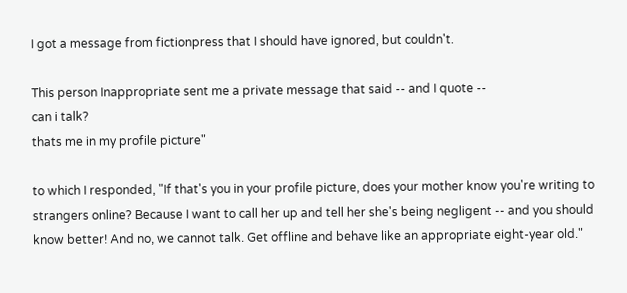I got a message from fictionpress that I should have ignored, but couldn't.

This person Inappropriate sent me a private message that said -- and I quote --
can i talk?
thats me in my profile picture"

to which I responded, "If that's you in your profile picture, does your mother know you're writing to strangers online? Because I want to call her up and tell her she's being negligent -- and you should know better! And no, we cannot talk. Get offline and behave like an appropriate eight-year old."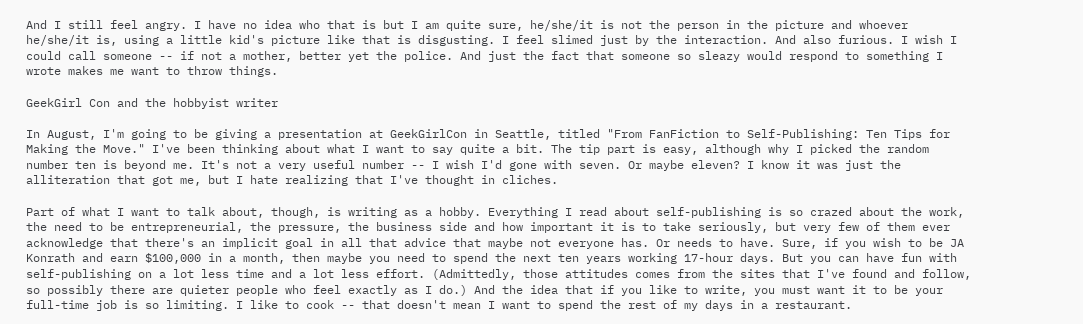And I still feel angry. I have no idea who that is but I am quite sure, he/she/it is not the person in the picture and whoever he/she/it is, using a little kid's picture like that is disgusting. I feel slimed just by the interaction. And also furious. I wish I could call someone -- if not a mother, better yet the police. And just the fact that someone so sleazy would respond to something I wrote makes me want to throw things.

GeekGirl Con and the hobbyist writer

In August, I'm going to be giving a presentation at GeekGirlCon in Seattle, titled "From FanFiction to Self-Publishing: Ten Tips for Making the Move." I've been thinking about what I want to say quite a bit. The tip part is easy, although why I picked the random number ten is beyond me. It's not a very useful number -- I wish I'd gone with seven. Or maybe eleven? I know it was just the alliteration that got me, but I hate realizing that I've thought in cliches.

Part of what I want to talk about, though, is writing as a hobby. Everything I read about self-publishing is so crazed about the work, the need to be entrepreneurial, the pressure, the business side and how important it is to take seriously, but very few of them ever acknowledge that there's an implicit goal in all that advice that maybe not everyone has. Or needs to have. Sure, if you wish to be JA Konrath and earn $100,000 in a month, then maybe you need to spend the next ten years working 17-hour days. But you can have fun with self-publishing on a lot less time and a lot less effort. (Admittedly, those attitudes comes from the sites that I've found and follow, so possibly there are quieter people who feel exactly as I do.) And the idea that if you like to write, you must want it to be your full-time job is so limiting. I like to cook -- that doesn't mean I want to spend the rest of my days in a restaurant.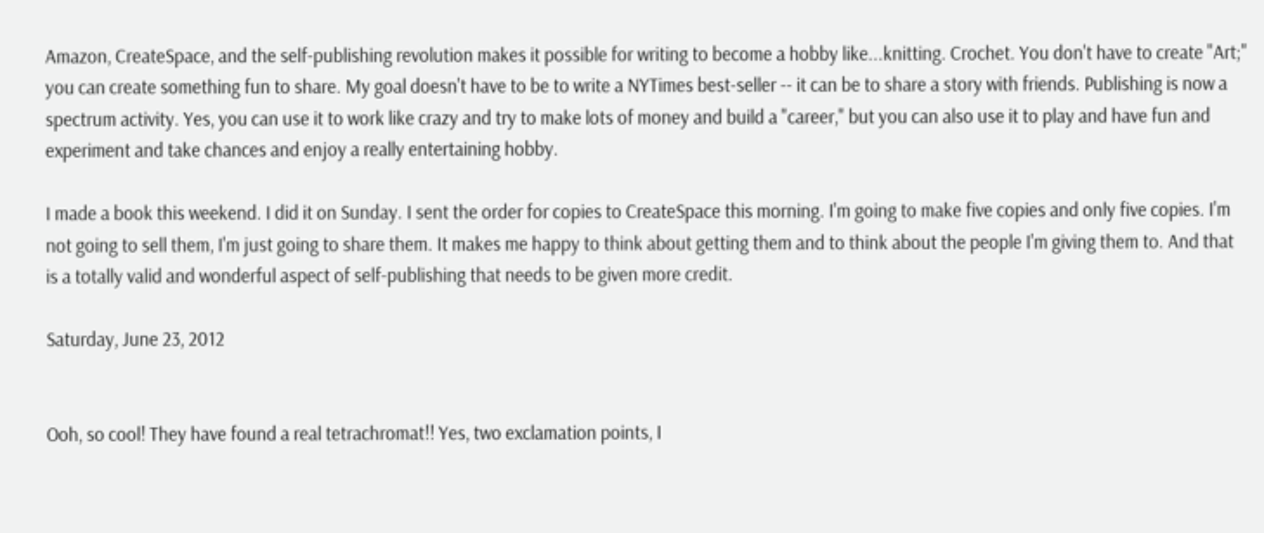Amazon, CreateSpace, and the self-publishing revolution makes it possible for writing to become a hobby like...knitting. Crochet. You don't have to create "Art;" you can create something fun to share. My goal doesn't have to be to write a NYTimes best-seller -- it can be to share a story with friends. Publishing is now a spectrum activity. Yes, you can use it to work like crazy and try to make lots of money and build a "career," but you can also use it to play and have fun and experiment and take chances and enjoy a really entertaining hobby.

I made a book this weekend. I did it on Sunday. I sent the order for copies to CreateSpace this morning. I'm going to make five copies and only five copies. I'm not going to sell them, I'm just going to share them. It makes me happy to think about getting them and to think about the people I'm giving them to. And that is a totally valid and wonderful aspect of self-publishing that needs to be given more credit.

Saturday, June 23, 2012


Ooh, so cool! They have found a real tetrachromat!! Yes, two exclamation points, I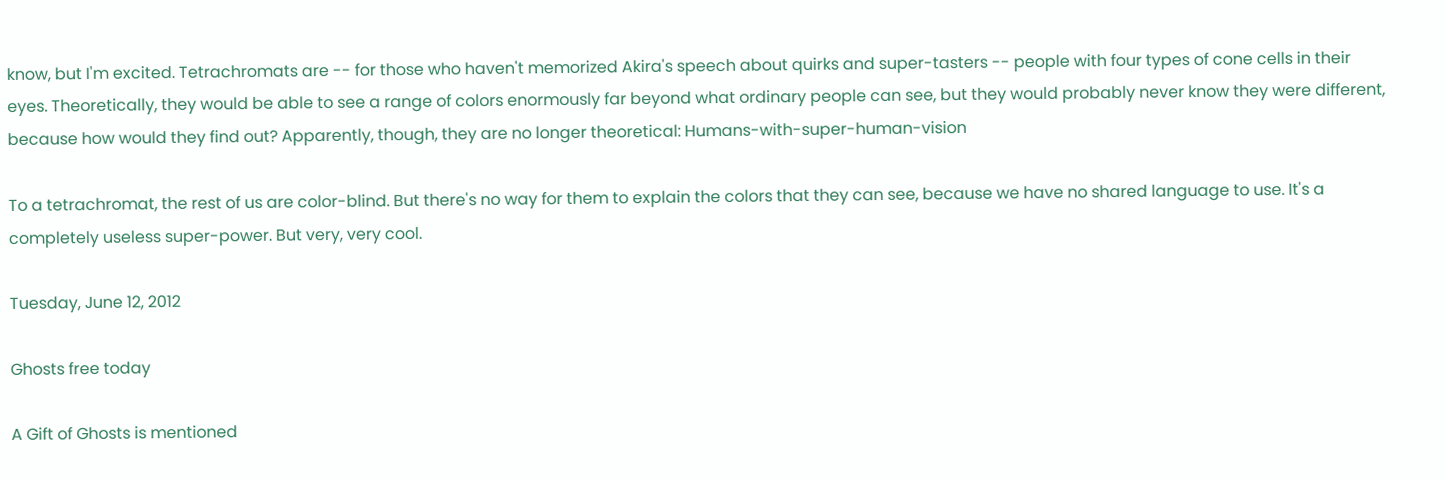know, but I'm excited. Tetrachromats are -- for those who haven't memorized Akira's speech about quirks and super-tasters -- people with four types of cone cells in their eyes. Theoretically, they would be able to see a range of colors enormously far beyond what ordinary people can see, but they would probably never know they were different, because how would they find out? Apparently, though, they are no longer theoretical: Humans-with-super-human-vision

To a tetrachromat, the rest of us are color-blind. But there's no way for them to explain the colors that they can see, because we have no shared language to use. It's a completely useless super-power. But very, very cool.

Tuesday, June 12, 2012

Ghosts free today

A Gift of Ghosts is mentioned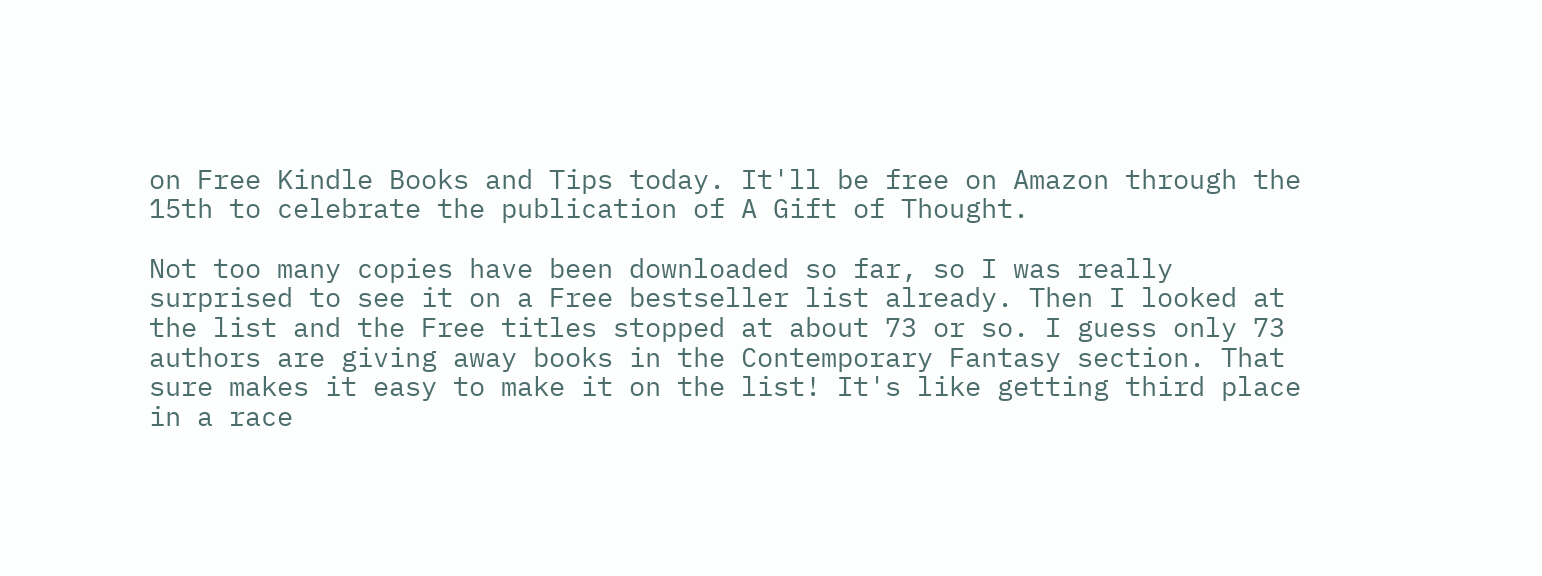on Free Kindle Books and Tips today. It'll be free on Amazon through the 15th to celebrate the publication of A Gift of Thought.

Not too many copies have been downloaded so far, so I was really surprised to see it on a Free bestseller list already. Then I looked at the list and the Free titles stopped at about 73 or so. I guess only 73 authors are giving away books in the Contemporary Fantasy section. That sure makes it easy to make it on the list! It's like getting third place in a race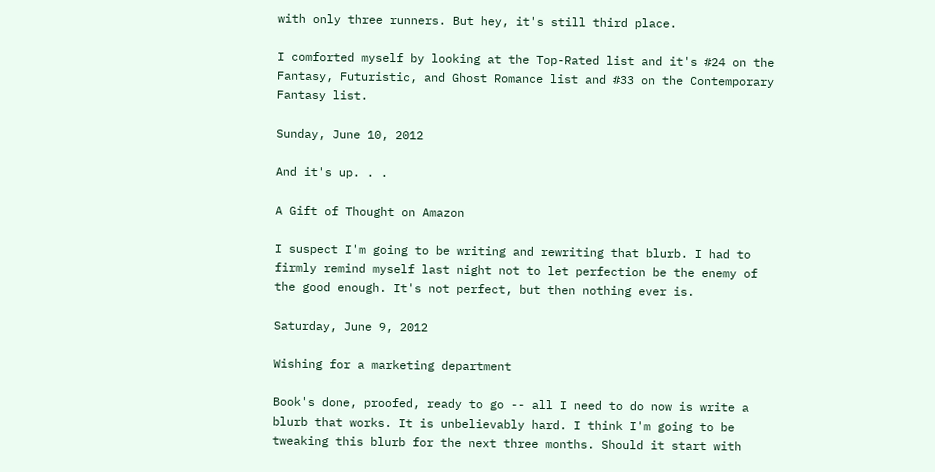with only three runners. But hey, it's still third place.

I comforted myself by looking at the Top-Rated list and it's #24 on the Fantasy, Futuristic, and Ghost Romance list and #33 on the Contemporary Fantasy list.

Sunday, June 10, 2012

And it's up. . .

A Gift of Thought on Amazon

I suspect I'm going to be writing and rewriting that blurb. I had to firmly remind myself last night not to let perfection be the enemy of the good enough. It's not perfect, but then nothing ever is.

Saturday, June 9, 2012

Wishing for a marketing department

Book's done, proofed, ready to go -- all I need to do now is write a blurb that works. It is unbelievably hard. I think I'm going to be tweaking this blurb for the next three months. Should it start with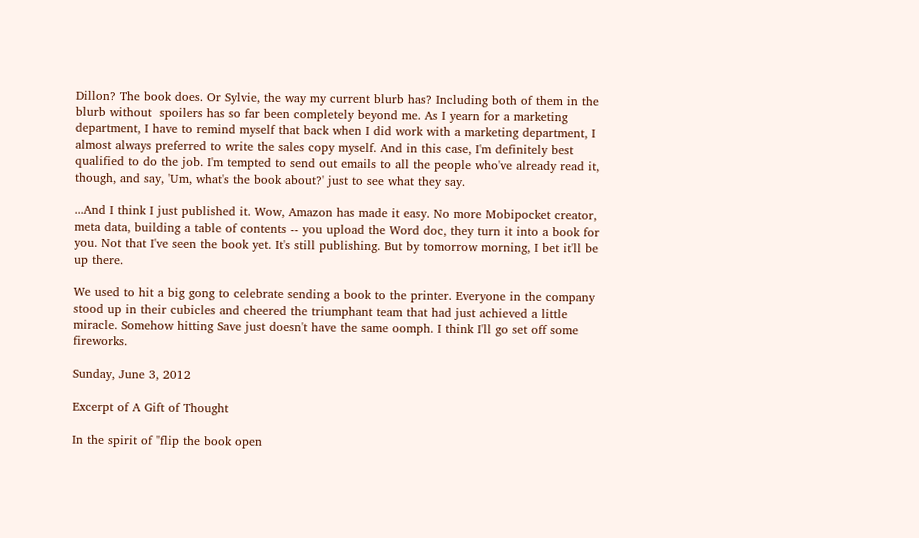Dillon? The book does. Or Sylvie, the way my current blurb has? Including both of them in the blurb without  spoilers has so far been completely beyond me. As I yearn for a marketing department, I have to remind myself that back when I did work with a marketing department, I almost always preferred to write the sales copy myself. And in this case, I'm definitely best qualified to do the job. I'm tempted to send out emails to all the people who've already read it, though, and say, 'Um, what's the book about?' just to see what they say.

...And I think I just published it. Wow, Amazon has made it easy. No more Mobipocket creator, meta data, building a table of contents -- you upload the Word doc, they turn it into a book for you. Not that I've seen the book yet. It's still publishing. But by tomorrow morning, I bet it'll be up there.

We used to hit a big gong to celebrate sending a book to the printer. Everyone in the company stood up in their cubicles and cheered the triumphant team that had just achieved a little miracle. Somehow hitting Save just doesn't have the same oomph. I think I'll go set off some fireworks.

Sunday, June 3, 2012

Excerpt of A Gift of Thought

In the spirit of "flip the book open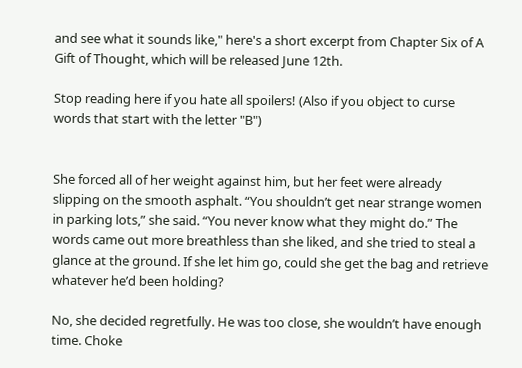and see what it sounds like," here's a short excerpt from Chapter Six of A Gift of Thought, which will be released June 12th.

Stop reading here if you hate all spoilers! (Also if you object to curse words that start with the letter "B")


She forced all of her weight against him, but her feet were already slipping on the smooth asphalt. “You shouldn’t get near strange women in parking lots,” she said. “You never know what they might do.” The words came out more breathless than she liked, and she tried to steal a glance at the ground. If she let him go, could she get the bag and retrieve whatever he’d been holding?

No, she decided regretfully. He was too close, she wouldn’t have enough time. Choke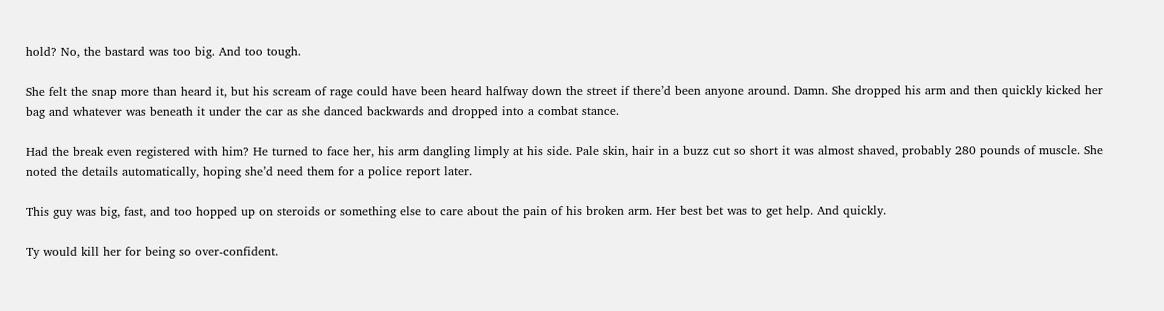hold? No, the bastard was too big. And too tough.

She felt the snap more than heard it, but his scream of rage could have been heard halfway down the street if there’d been anyone around. Damn. She dropped his arm and then quickly kicked her bag and whatever was beneath it under the car as she danced backwards and dropped into a combat stance.

Had the break even registered with him? He turned to face her, his arm dangling limply at his side. Pale skin, hair in a buzz cut so short it was almost shaved, probably 280 pounds of muscle. She noted the details automatically, hoping she’d need them for a police report later.

This guy was big, fast, and too hopped up on steroids or something else to care about the pain of his broken arm. Her best bet was to get help. And quickly.

Ty would kill her for being so over-confident.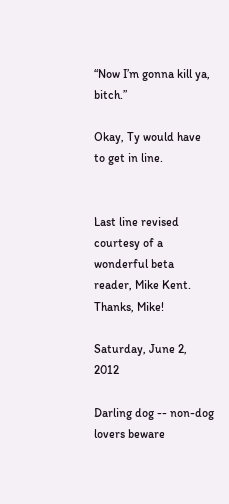“Now I’m gonna kill ya, bitch.”

Okay, Ty would have to get in line.


Last line revised courtesy of a wonderful beta reader, Mike Kent. Thanks, Mike!

Saturday, June 2, 2012

Darling dog -- non-dog lovers beware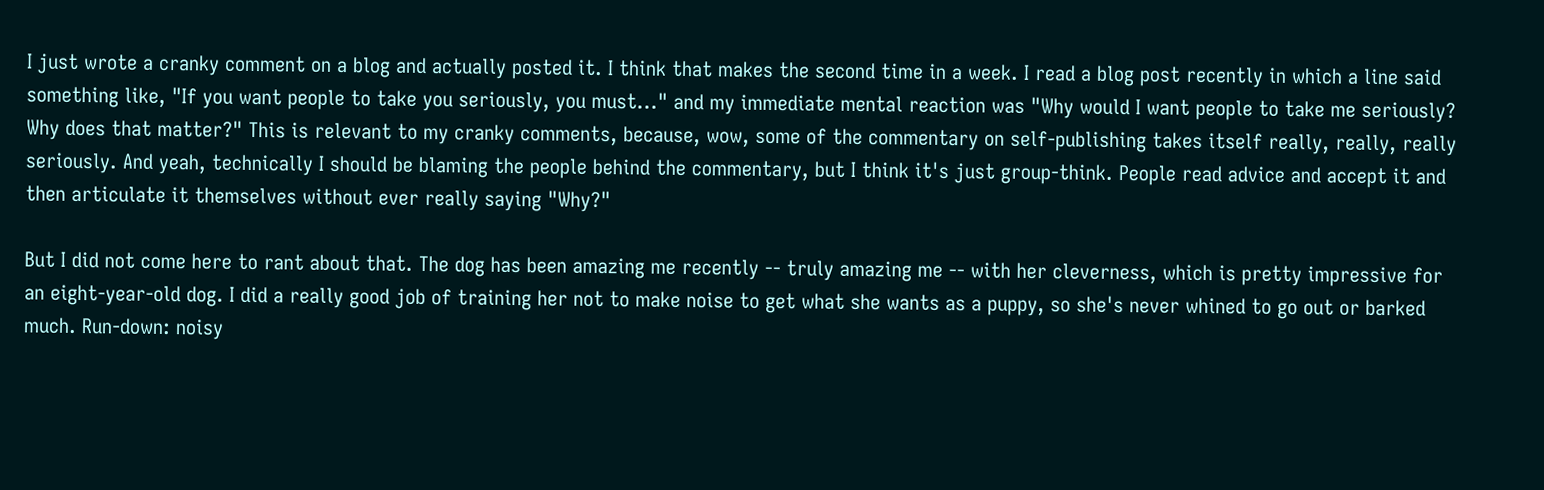I just wrote a cranky comment on a blog and actually posted it. I think that makes the second time in a week. I read a blog post recently in which a line said something like, "If you want people to take you seriously, you must..." and my immediate mental reaction was "Why would I want people to take me seriously? Why does that matter?" This is relevant to my cranky comments, because, wow, some of the commentary on self-publishing takes itself really, really, really seriously. And yeah, technically I should be blaming the people behind the commentary, but I think it's just group-think. People read advice and accept it and then articulate it themselves without ever really saying "Why?"

But I did not come here to rant about that. The dog has been amazing me recently -- truly amazing me -- with her cleverness, which is pretty impressive for an eight-year-old dog. I did a really good job of training her not to make noise to get what she wants as a puppy, so she's never whined to go out or barked much. Run-down: noisy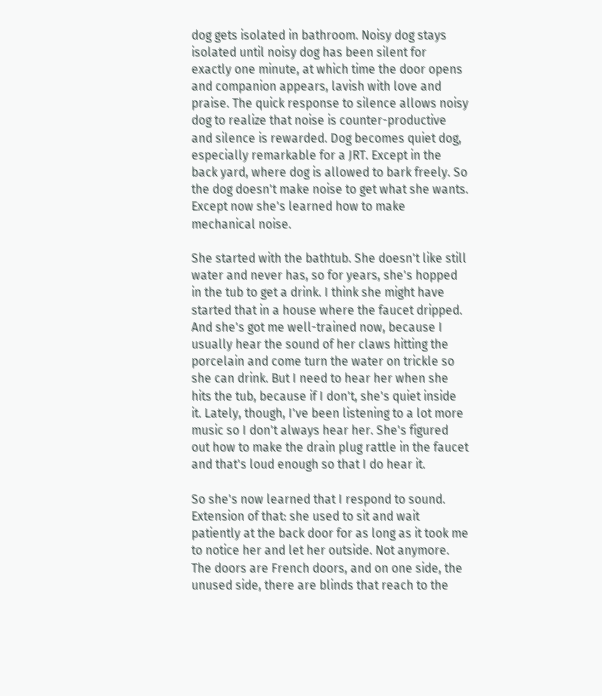dog gets isolated in bathroom. Noisy dog stays isolated until noisy dog has been silent for exactly one minute, at which time the door opens and companion appears, lavish with love and praise. The quick response to silence allows noisy dog to realize that noise is counter-productive and silence is rewarded. Dog becomes quiet dog, especially remarkable for a JRT. Except in the back yard, where dog is allowed to bark freely. So the dog doesn't make noise to get what she wants. Except now she's learned how to make mechanical noise.

She started with the bathtub. She doesn't like still water and never has, so for years, she's hopped in the tub to get a drink. I think she might have started that in a house where the faucet dripped. And she's got me well-trained now, because I usually hear the sound of her claws hitting the porcelain and come turn the water on trickle so she can drink. But I need to hear her when she hits the tub, because if I don't, she's quiet inside it. Lately, though, I've been listening to a lot more music so I don't always hear her. She's figured out how to make the drain plug rattle in the faucet and that's loud enough so that I do hear it.

So she's now learned that I respond to sound. Extension of that: she used to sit and wait patiently at the back door for as long as it took me to notice her and let her outside. Not anymore. The doors are French doors, and on one side, the unused side, there are blinds that reach to the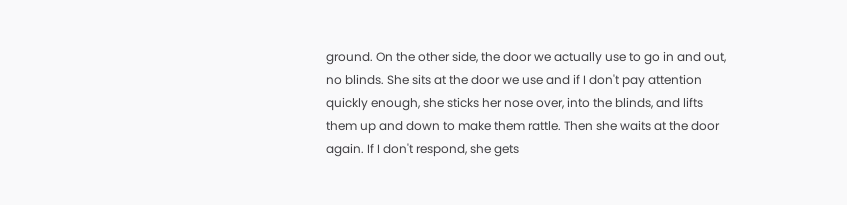ground. On the other side, the door we actually use to go in and out, no blinds. She sits at the door we use and if I don't pay attention quickly enough, she sticks her nose over, into the blinds, and lifts them up and down to make them rattle. Then she waits at the door again. If I don't respond, she gets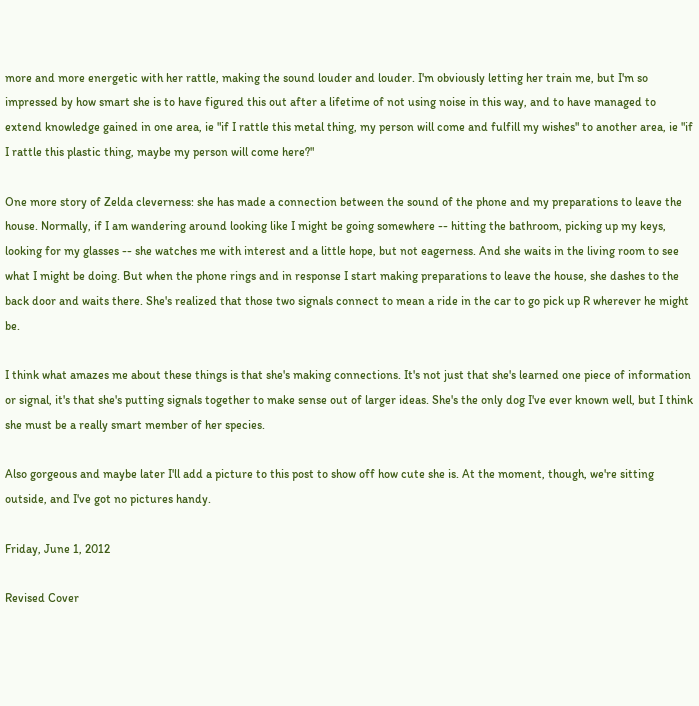more and more energetic with her rattle, making the sound louder and louder. I'm obviously letting her train me, but I'm so impressed by how smart she is to have figured this out after a lifetime of not using noise in this way, and to have managed to extend knowledge gained in one area, ie "if I rattle this metal thing, my person will come and fulfill my wishes" to another area, ie "if I rattle this plastic thing, maybe my person will come here?"

One more story of Zelda cleverness: she has made a connection between the sound of the phone and my preparations to leave the house. Normally, if I am wandering around looking like I might be going somewhere -- hitting the bathroom, picking up my keys, looking for my glasses -- she watches me with interest and a little hope, but not eagerness. And she waits in the living room to see what I might be doing. But when the phone rings and in response I start making preparations to leave the house, she dashes to the back door and waits there. She's realized that those two signals connect to mean a ride in the car to go pick up R wherever he might be.

I think what amazes me about these things is that she's making connections. It's not just that she's learned one piece of information or signal, it's that she's putting signals together to make sense out of larger ideas. She's the only dog I've ever known well, but I think she must be a really smart member of her species.

Also gorgeous and maybe later I'll add a picture to this post to show off how cute she is. At the moment, though, we're sitting outside, and I've got no pictures handy.

Friday, June 1, 2012

Revised Cover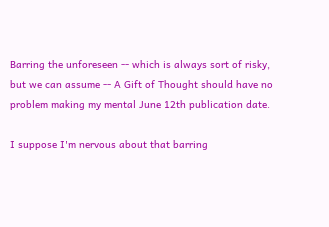Barring the unforeseen -- which is always sort of risky, but we can assume -- A Gift of Thought should have no problem making my mental June 12th publication date.

I suppose I'm nervous about that barring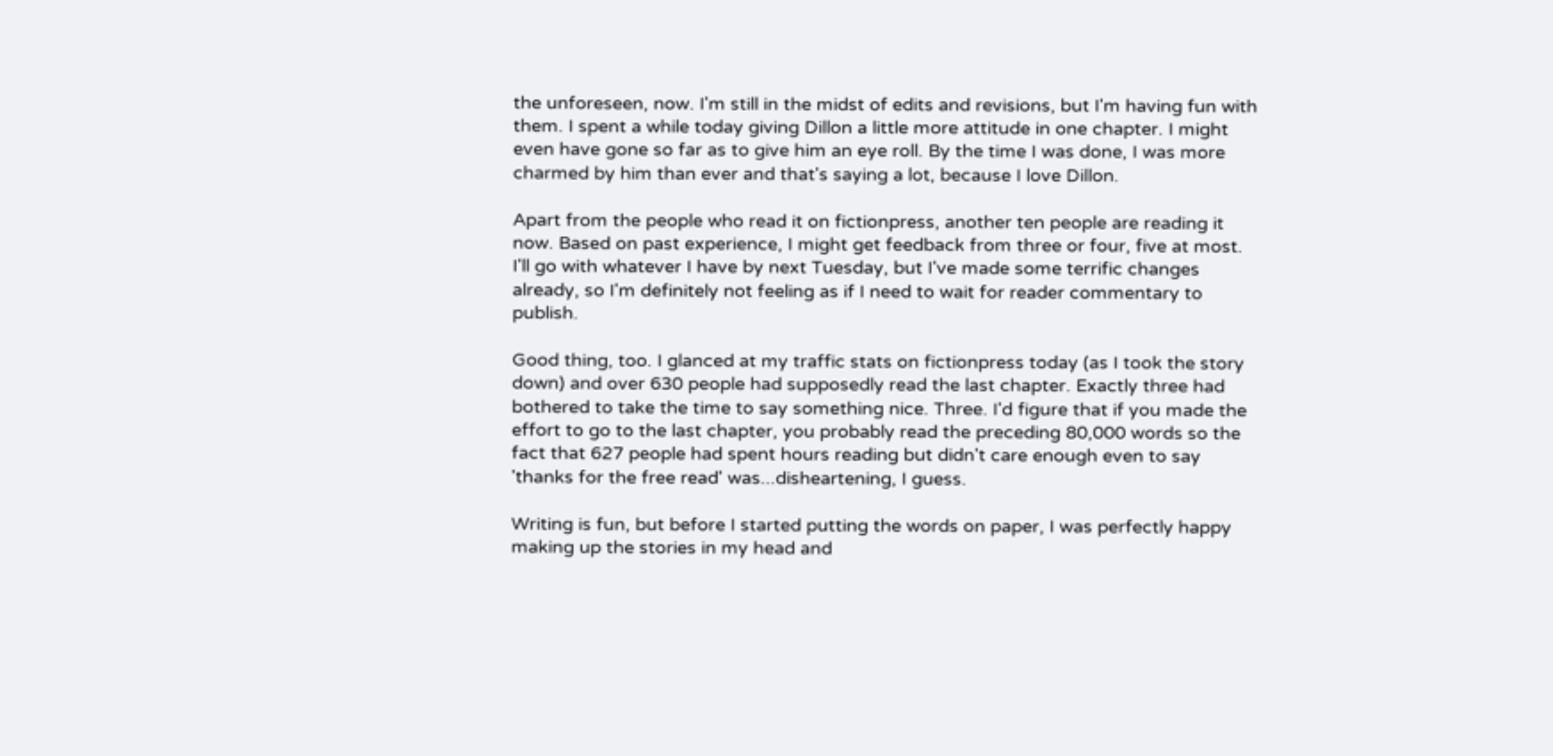the unforeseen, now. I'm still in the midst of edits and revisions, but I'm having fun with them. I spent a while today giving Dillon a little more attitude in one chapter. I might even have gone so far as to give him an eye roll. By the time I was done, I was more charmed by him than ever and that's saying a lot, because I love Dillon.

Apart from the people who read it on fictionpress, another ten people are reading it now. Based on past experience, I might get feedback from three or four, five at most. I'll go with whatever I have by next Tuesday, but I've made some terrific changes already, so I'm definitely not feeling as if I need to wait for reader commentary to publish.

Good thing, too. I glanced at my traffic stats on fictionpress today (as I took the story down) and over 630 people had supposedly read the last chapter. Exactly three had bothered to take the time to say something nice. Three. I'd figure that if you made the effort to go to the last chapter, you probably read the preceding 80,000 words so the fact that 627 people had spent hours reading but didn't care enough even to say 'thanks for the free read' was...disheartening, I guess.

Writing is fun, but before I started putting the words on paper, I was perfectly happy making up the stories in my head and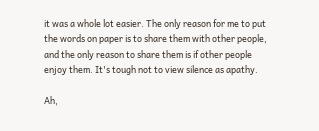it was a whole lot easier. The only reason for me to put the words on paper is to share them with other people, and the only reason to share them is if other people enjoy them. It's tough not to view silence as apathy.

Ah,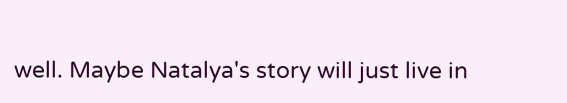well. Maybe Natalya's story will just live in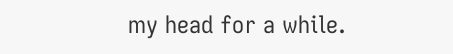my head for a while.